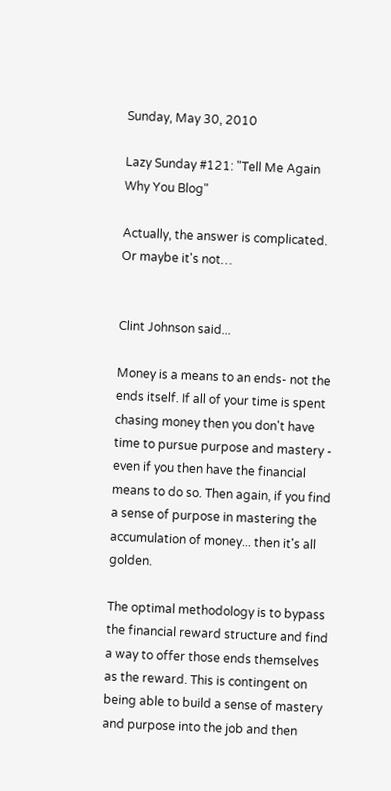Sunday, May 30, 2010

Lazy Sunday #121: "Tell Me Again Why You Blog"

Actually, the answer is complicated. Or maybe it's not…


Clint Johnson said...

Money is a means to an ends- not the ends itself. If all of your time is spent chasing money then you don't have time to pursue purpose and mastery - even if you then have the financial means to do so. Then again, if you find a sense of purpose in mastering the accumulation of money... then it's all golden.

The optimal methodology is to bypass the financial reward structure and find a way to offer those ends themselves as the reward. This is contingent on being able to build a sense of mastery and purpose into the job and then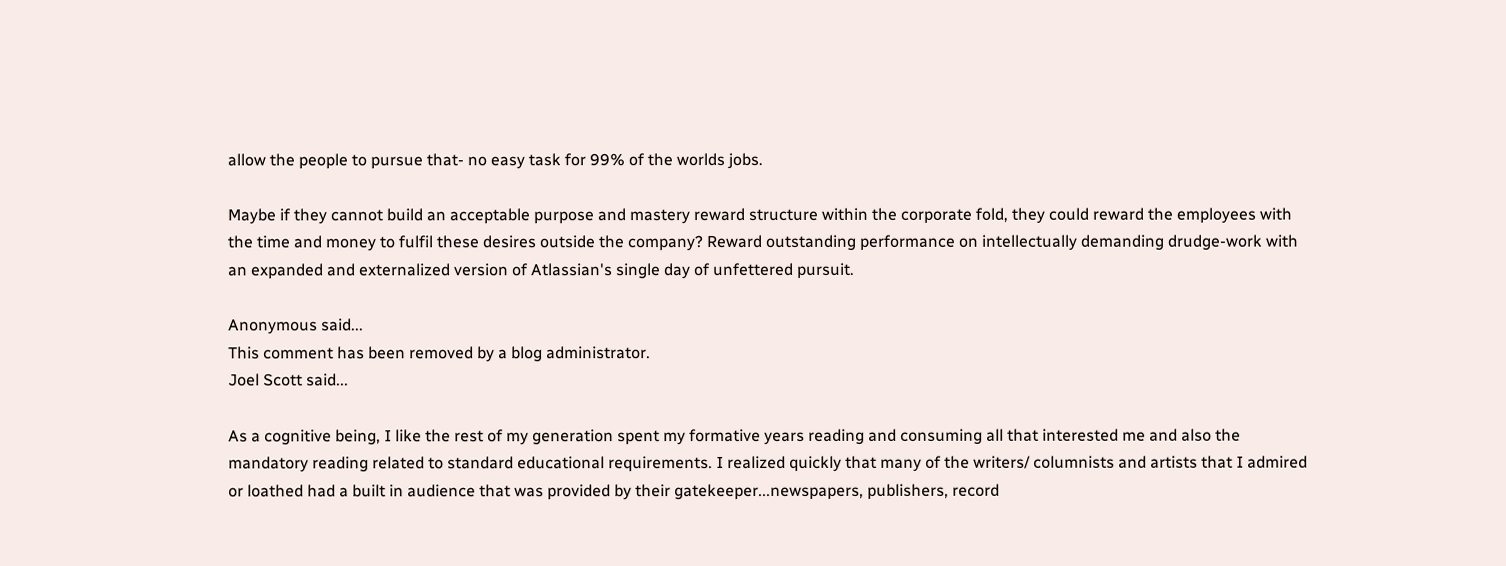allow the people to pursue that- no easy task for 99% of the worlds jobs.

Maybe if they cannot build an acceptable purpose and mastery reward structure within the corporate fold, they could reward the employees with the time and money to fulfil these desires outside the company? Reward outstanding performance on intellectually demanding drudge-work with an expanded and externalized version of Atlassian's single day of unfettered pursuit.

Anonymous said...
This comment has been removed by a blog administrator.
Joel Scott said...

As a cognitive being, I like the rest of my generation spent my formative years reading and consuming all that interested me and also the mandatory reading related to standard educational requirements. I realized quickly that many of the writers/ columnists and artists that I admired or loathed had a built in audience that was provided by their gatekeeper...newspapers, publishers, record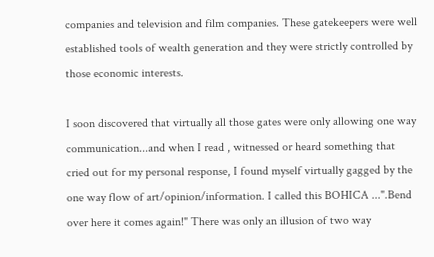companies and television and film companies. These gatekeepers were well established tools of wealth generation and they were strictly controlled by those economic interests.

I soon discovered that virtually all those gates were only allowing one way communication...and when I read , witnessed or heard something that cried out for my personal response, I found myself virtually gagged by the one way flow of art/opinion/information. I called this BOHICA ...".Bend over here it comes again!" There was only an illusion of two way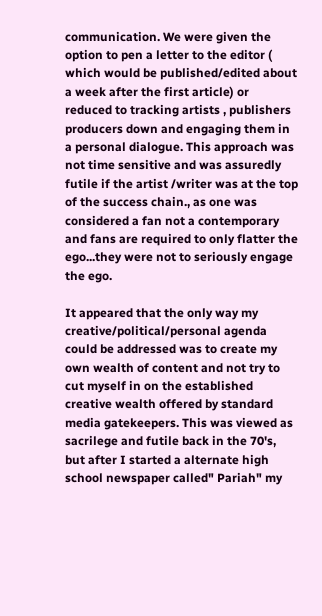communication. We were given the option to pen a letter to the editor ( which would be published/edited about a week after the first article) or reduced to tracking artists , publishers producers down and engaging them in a personal dialogue. This approach was not time sensitive and was assuredly futile if the artist /writer was at the top of the success chain., as one was considered a fan not a contemporary and fans are required to only flatter the ego...they were not to seriously engage the ego.

It appeared that the only way my creative/political/personal agenda could be addressed was to create my own wealth of content and not try to cut myself in on the established creative wealth offered by standard media gatekeepers. This was viewed as sacrilege and futile back in the 70's, but after I started a alternate high school newspaper called" Pariah" my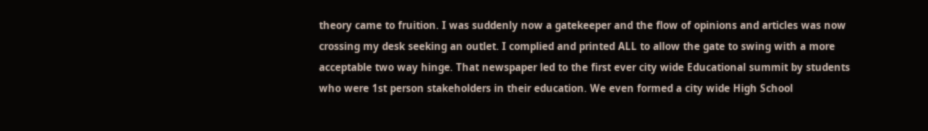theory came to fruition. I was suddenly now a gatekeeper and the flow of opinions and articles was now crossing my desk seeking an outlet. I complied and printed ALL to allow the gate to swing with a more acceptable two way hinge. That newspaper led to the first ever city wide Educational summit by students who were 1st person stakeholders in their education. We even formed a city wide High School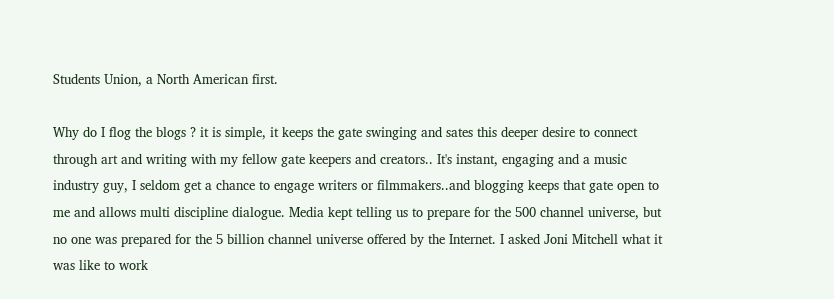Students Union, a North American first.

Why do I flog the blogs ? it is simple, it keeps the gate swinging and sates this deeper desire to connect through art and writing with my fellow gate keepers and creators.. It's instant, engaging and a music industry guy, I seldom get a chance to engage writers or filmmakers..and blogging keeps that gate open to me and allows multi discipline dialogue. Media kept telling us to prepare for the 500 channel universe, but no one was prepared for the 5 billion channel universe offered by the Internet. I asked Joni Mitchell what it was like to work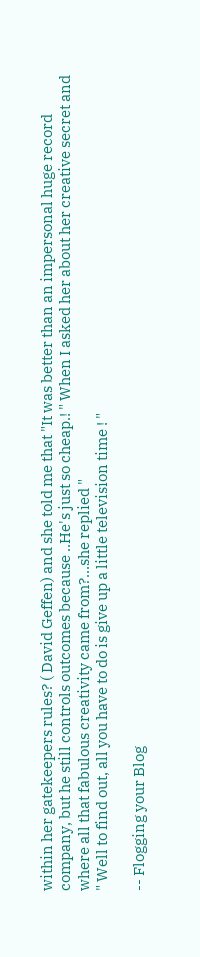within her gatekeepers rules? ( David Geffen) and she told me that "It was better than an impersonal huge record company, but he still controls outcomes because ..He's just so cheap.! " When I asked her about her creative secret and where all that fabulous creativity came from?...she replied "
" Well to find out, all you have to do is give up a little television time ! "

-- Flogging your Blog